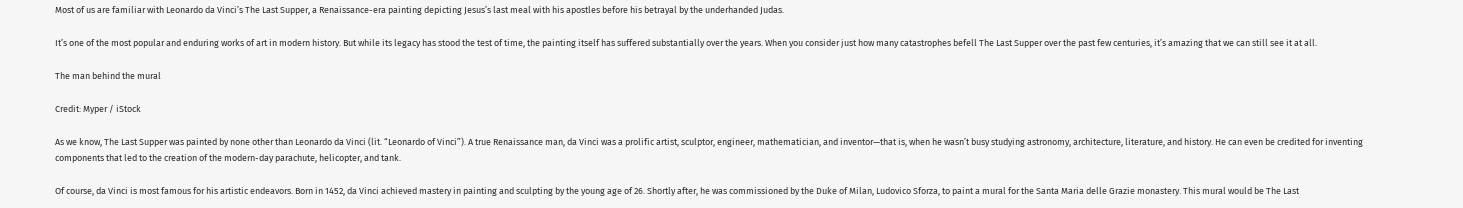Most of us are familiar with Leonardo da Vinci’s The Last Supper, a Renaissance-era painting depicting Jesus’s last meal with his apostles before his betrayal by the underhanded Judas.

It’s one of the most popular and enduring works of art in modern history. But while its legacy has stood the test of time, the painting itself has suffered substantially over the years. When you consider just how many catastrophes befell The Last Supper over the past few centuries, it’s amazing that we can still see it at all.

The man behind the mural

Credit: Myper / iStock

As we know, The Last Supper was painted by none other than Leonardo da Vinci (lit. “Leonardo of Vinci”). A true Renaissance man, da Vinci was a prolific artist, sculptor, engineer, mathematician, and inventor—that is, when he wasn’t busy studying astronomy, architecture, literature, and history. He can even be credited for inventing components that led to the creation of the modern-day parachute, helicopter, and tank.

Of course, da Vinci is most famous for his artistic endeavors. Born in 1452, da Vinci achieved mastery in painting and sculpting by the young age of 26. Shortly after, he was commissioned by the Duke of Milan, Ludovico Sforza, to paint a mural for the Santa Maria delle Grazie monastery. This mural would be The Last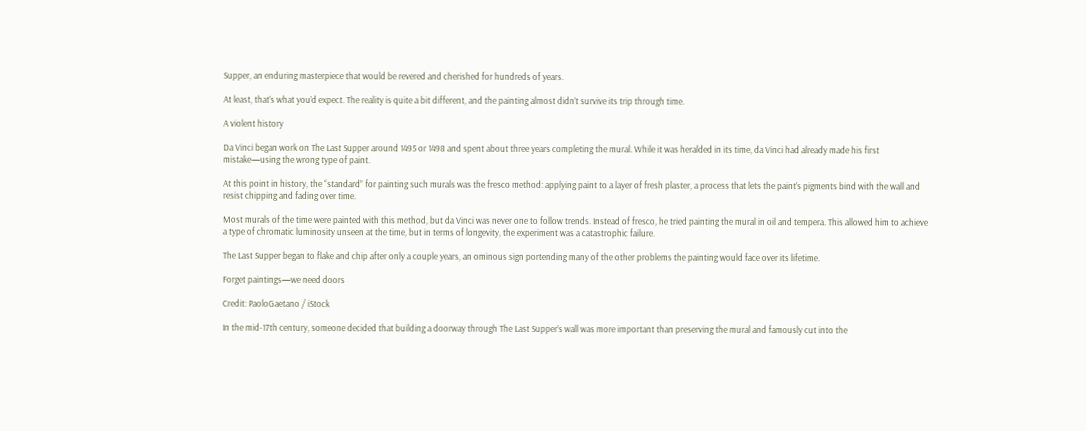Supper, an enduring masterpiece that would be revered and cherished for hundreds of years.

At least, that’s what you’d expect. The reality is quite a bit different, and the painting almost didn’t survive its trip through time.

A violent history

Da Vinci began work on The Last Supper around 1495 or 1498 and spent about three years completing the mural. While it was heralded in its time, da Vinci had already made his first mistake—using the wrong type of paint.

At this point in history, the “standard” for painting such murals was the fresco method: applying paint to a layer of fresh plaster, a process that lets the paint’s pigments bind with the wall and resist chipping and fading over time.

Most murals of the time were painted with this method, but da Vinci was never one to follow trends. Instead of fresco, he tried painting the mural in oil and tempera. This allowed him to achieve a type of chromatic luminosity unseen at the time, but in terms of longevity, the experiment was a catastrophic failure.

The Last Supper began to flake and chip after only a couple years, an ominous sign portending many of the other problems the painting would face over its lifetime.

Forget paintings—we need doors

Credit: PaoloGaetano / iStock

In the mid-17th century, someone decided that building a doorway through The Last Supper’s wall was more important than preserving the mural and famously cut into the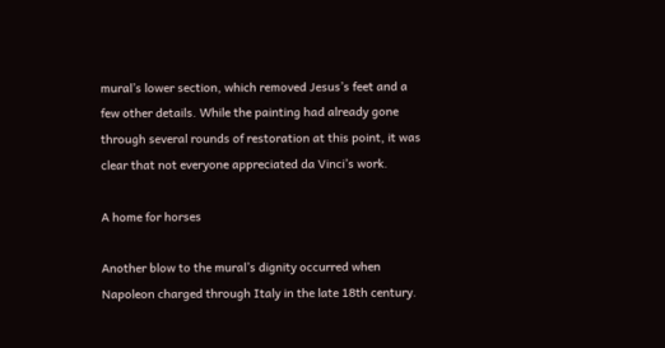mural’s lower section, which removed Jesus’s feet and a few other details. While the painting had already gone through several rounds of restoration at this point, it was clear that not everyone appreciated da Vinci’s work.

A home for horses

Another blow to the mural’s dignity occurred when Napoleon charged through Italy in the late 18th century.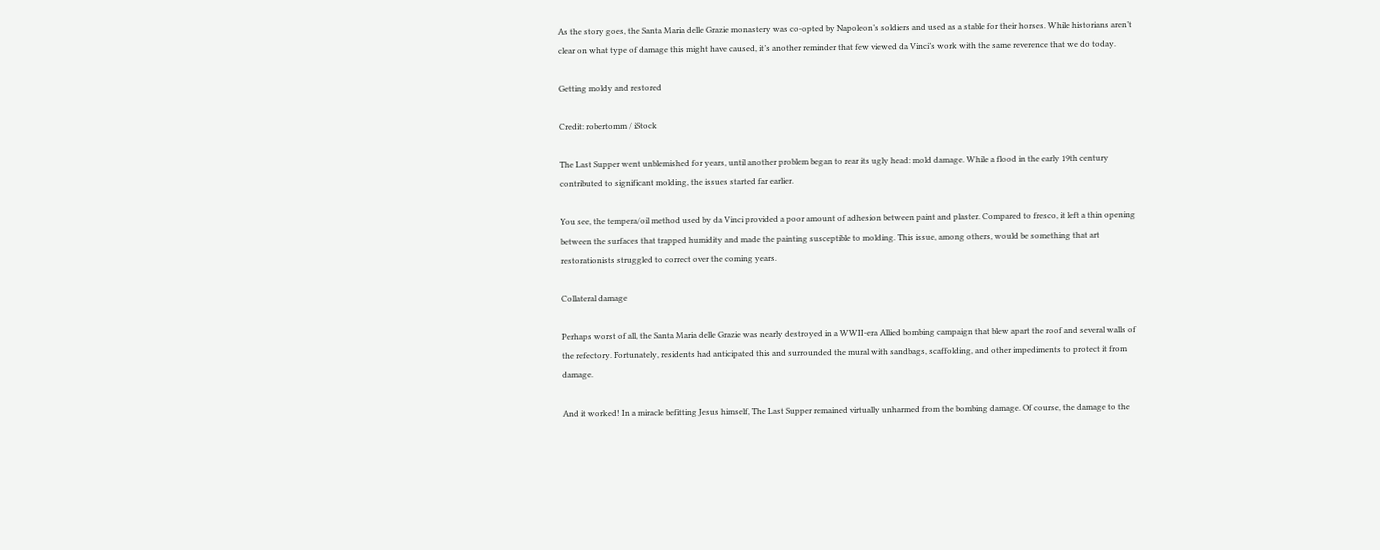As the story goes, the Santa Maria delle Grazie monastery was co-opted by Napoleon’s soldiers and used as a stable for their horses. While historians aren’t clear on what type of damage this might have caused, it’s another reminder that few viewed da Vinci’s work with the same reverence that we do today.

Getting moldy and restored

Credit: robertomm / iStock

The Last Supper went unblemished for years, until another problem began to rear its ugly head: mold damage. While a flood in the early 19th century contributed to significant molding, the issues started far earlier.

You see, the tempera/oil method used by da Vinci provided a poor amount of adhesion between paint and plaster. Compared to fresco, it left a thin opening between the surfaces that trapped humidity and made the painting susceptible to molding. This issue, among others, would be something that art restorationists struggled to correct over the coming years.

Collateral damage

Perhaps worst of all, the Santa Maria delle Grazie was nearly destroyed in a WWII-era Allied bombing campaign that blew apart the roof and several walls of the refectory. Fortunately, residents had anticipated this and surrounded the mural with sandbags, scaffolding, and other impediments to protect it from damage.

And it worked! In a miracle befitting Jesus himself, The Last Supper remained virtually unharmed from the bombing damage. Of course, the damage to the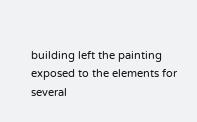building left the painting exposed to the elements for several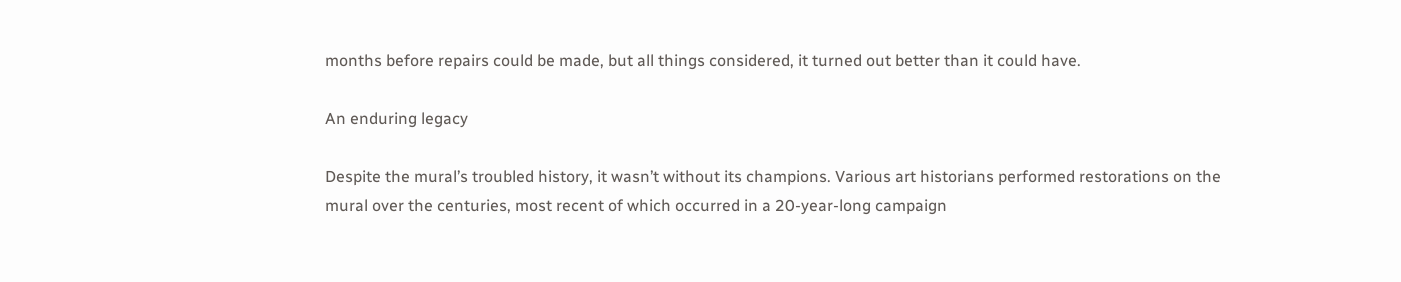months before repairs could be made, but all things considered, it turned out better than it could have.

An enduring legacy

Despite the mural’s troubled history, it wasn’t without its champions. Various art historians performed restorations on the mural over the centuries, most recent of which occurred in a 20-year-long campaign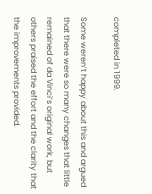completed in 1999.

Some weren’t happy about this and argued that there were so many changes that little remained of da Vinci’s original work, but others praised the effort and the clarity that the improvements provided.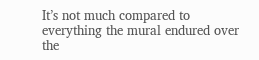It’s not much compared to everything the mural endured over the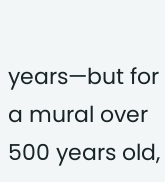years—but for a mural over 500 years old,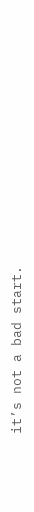it’s not a bad start.